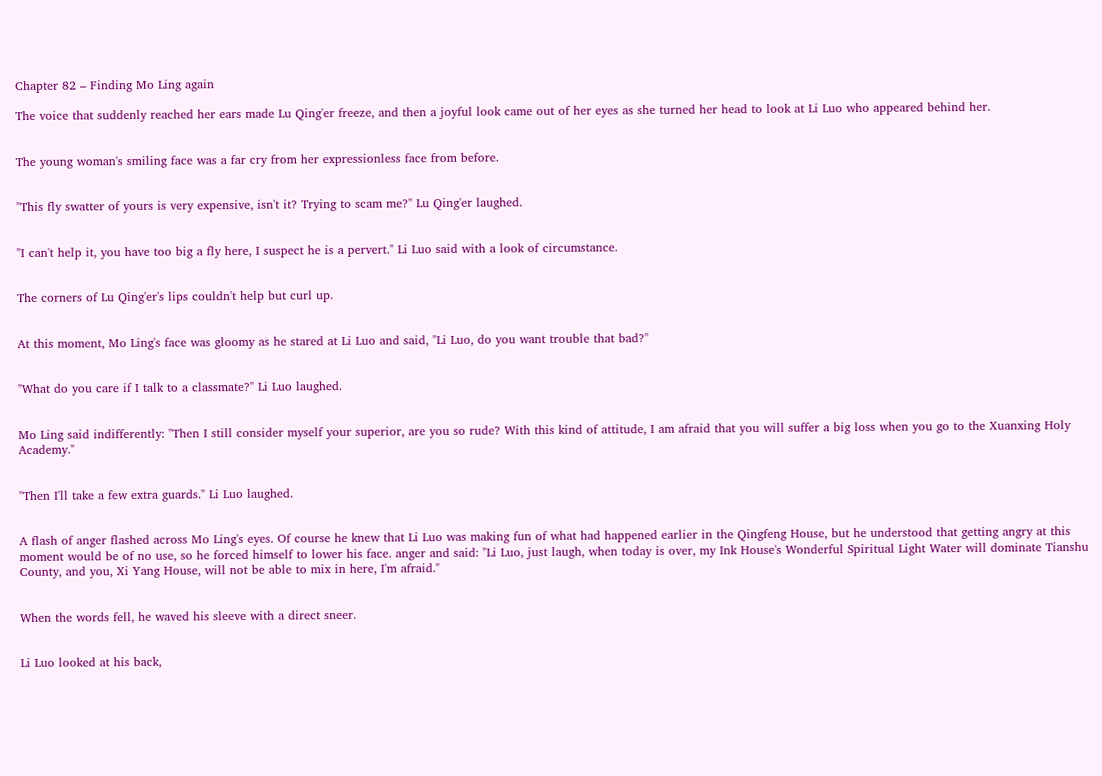Chapter 82 – Finding Mo Ling again

The voice that suddenly reached her ears made Lu Qing'er freeze, and then a joyful look came out of her eyes as she turned her head to look at Li Luo who appeared behind her.


The young woman's smiling face was a far cry from her expressionless face from before.


"This fly swatter of yours is very expensive, isn't it? Trying to scam me?" Lu Qing'er laughed.


"I can't help it, you have too big a fly here, I suspect he is a pervert." Li Luo said with a look of circumstance.


The corners of Lu Qing'er's lips couldn't help but curl up.


At this moment, Mo Ling's face was gloomy as he stared at Li Luo and said, "Li Luo, do you want trouble that bad?"


"What do you care if I talk to a classmate?" Li Luo laughed.


Mo Ling said indifferently: "Then I still consider myself your superior, are you so rude? With this kind of attitude, I am afraid that you will suffer a big loss when you go to the Xuanxing Holy Academy."


"Then I'll take a few extra guards." Li Luo laughed.


A flash of anger flashed across Mo Ling's eyes. Of course he knew that Li Luo was making fun of what had happened earlier in the Qingfeng House, but he understood that getting angry at this moment would be of no use, so he forced himself to lower his face. anger and said: "Li Luo, just laugh, when today is over, my Ink House's Wonderful Spiritual Light Water will dominate Tianshu County, and you, Xi Yang House, will not be able to mix in here, I'm afraid."


When the words fell, he waved his sleeve with a direct sneer.


Li Luo looked at his back,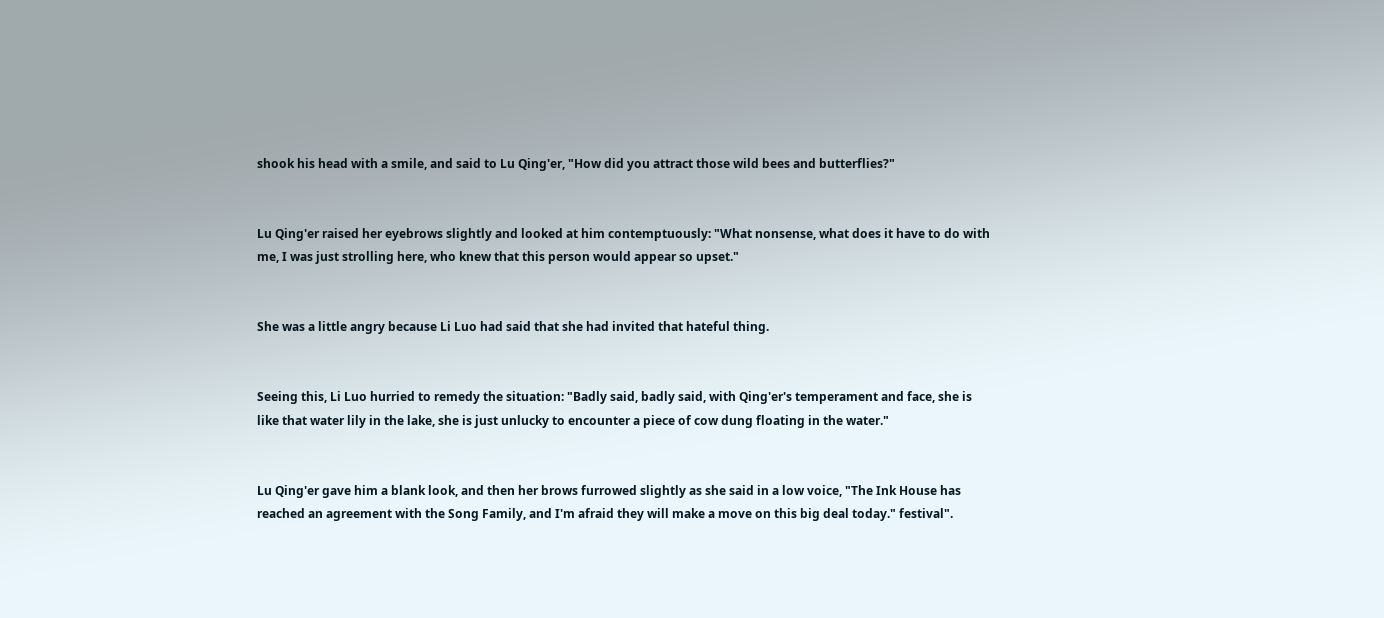shook his head with a smile, and said to Lu Qing'er, "How did you attract those wild bees and butterflies?"


Lu Qing'er raised her eyebrows slightly and looked at him contemptuously: "What nonsense, what does it have to do with me, I was just strolling here, who knew that this person would appear so upset."


She was a little angry because Li Luo had said that she had invited that hateful thing.


Seeing this, Li Luo hurried to remedy the situation: "Badly said, badly said, with Qing'er's temperament and face, she is like that water lily in the lake, she is just unlucky to encounter a piece of cow dung floating in the water."


Lu Qing'er gave him a blank look, and then her brows furrowed slightly as she said in a low voice, "The Ink House has reached an agreement with the Song Family, and I'm afraid they will make a move on this big deal today." festival".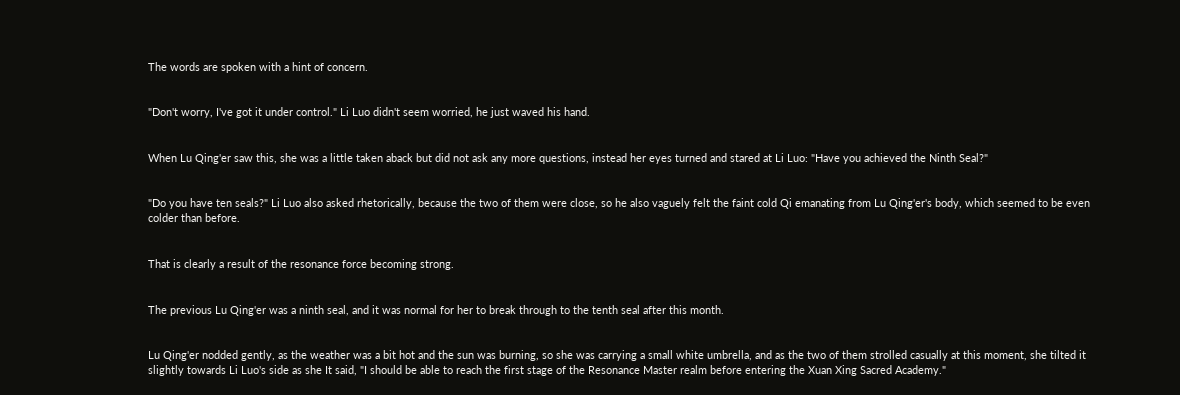The words are spoken with a hint of concern.


"Don't worry, I've got it under control." Li Luo didn't seem worried, he just waved his hand.


When Lu Qing'er saw this, she was a little taken aback but did not ask any more questions, instead her eyes turned and stared at Li Luo: "Have you achieved the Ninth Seal?"


"Do you have ten seals?" Li Luo also asked rhetorically, because the two of them were close, so he also vaguely felt the faint cold Qi emanating from Lu Qing'er's body, which seemed to be even colder than before.


That is clearly a result of the resonance force becoming strong.


The previous Lu Qing'er was a ninth seal, and it was normal for her to break through to the tenth seal after this month.


Lu Qing'er nodded gently, as the weather was a bit hot and the sun was burning, so she was carrying a small white umbrella, and as the two of them strolled casually at this moment, she tilted it slightly towards Li Luo's side as she It said, "I should be able to reach the first stage of the Resonance Master realm before entering the Xuan Xing Sacred Academy."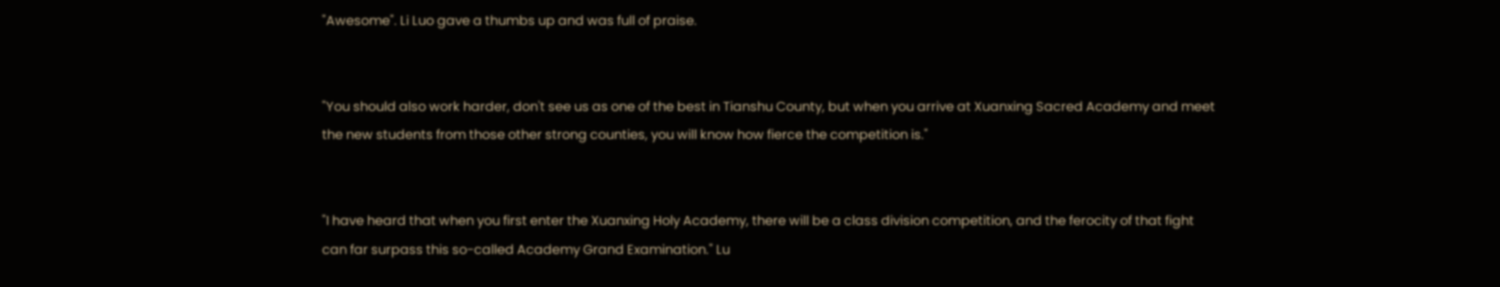"Awesome". Li Luo gave a thumbs up and was full of praise.


"You should also work harder, don't see us as one of the best in Tianshu County, but when you arrive at Xuanxing Sacred Academy and meet the new students from those other strong counties, you will know how fierce the competition is."


"I have heard that when you first enter the Xuanxing Holy Academy, there will be a class division competition, and the ferocity of that fight can far surpass this so-called Academy Grand Examination." Lu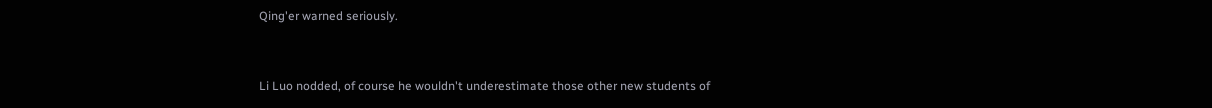Qing'er warned seriously.


Li Luo nodded, of course he wouldn't underestimate those other new students of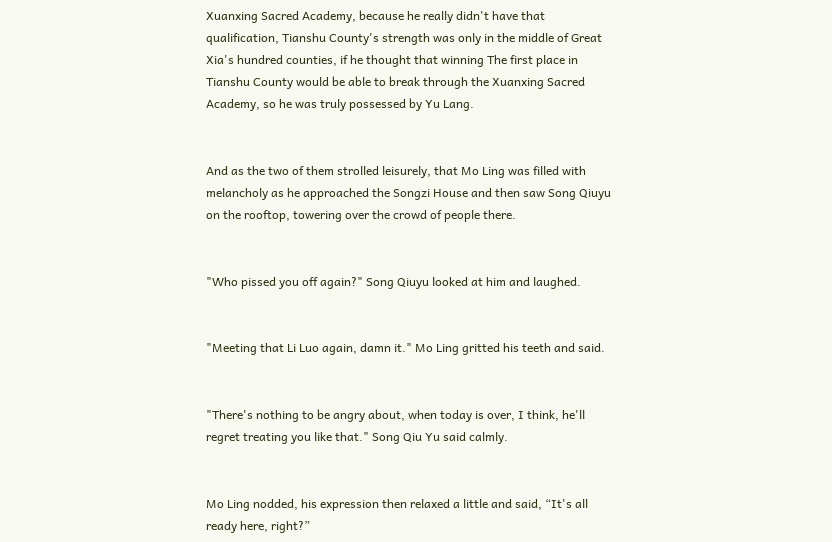Xuanxing Sacred Academy, because he really didn't have that qualification, Tianshu County's strength was only in the middle of Great Xia's hundred counties, if he thought that winning The first place in Tianshu County would be able to break through the Xuanxing Sacred Academy, so he was truly possessed by Yu Lang.


And as the two of them strolled leisurely, that Mo Ling was filled with melancholy as he approached the Songzi House and then saw Song Qiuyu on the rooftop, towering over the crowd of people there.


"Who pissed you off again?" Song Qiuyu looked at him and laughed.


"Meeting that Li Luo again, damn it." Mo Ling gritted his teeth and said.


"There's nothing to be angry about, when today is over, I think, he'll regret treating you like that." Song Qiu Yu said calmly.


Mo Ling nodded, his expression then relaxed a little and said, “It's all ready here, right?”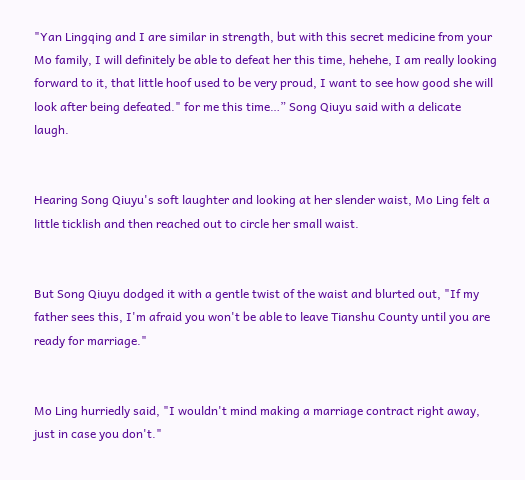"Yan Lingqing and I are similar in strength, but with this secret medicine from your Mo family, I will definitely be able to defeat her this time, hehehe, I am really looking forward to it, that little hoof used to be very proud, I want to see how good she will look after being defeated." for me this time…” Song Qiuyu said with a delicate laugh.


Hearing Song Qiuyu's soft laughter and looking at her slender waist, Mo Ling felt a little ticklish and then reached out to circle her small waist.


But Song Qiuyu dodged it with a gentle twist of the waist and blurted out, "If my father sees this, I'm afraid you won't be able to leave Tianshu County until you are ready for marriage."


Mo Ling hurriedly said, "I wouldn't mind making a marriage contract right away, just in case you don't."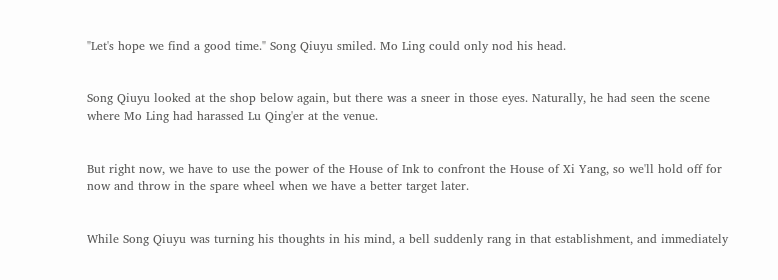"Let's hope we find a good time." Song Qiuyu smiled. Mo Ling could only nod his head.


Song Qiuyu looked at the shop below again, but there was a sneer in those eyes. Naturally, he had seen the scene where Mo Ling had harassed Lu Qing'er at the venue.


But right now, we have to use the power of the House of Ink to confront the House of Xi Yang, so we'll hold off for now and throw in the spare wheel when we have a better target later.


While Song Qiuyu was turning his thoughts in his mind, a bell suddenly rang in that establishment, and immediately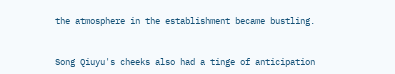the atmosphere in the establishment became bustling.


Song Qiuyu's cheeks also had a tinge of anticipation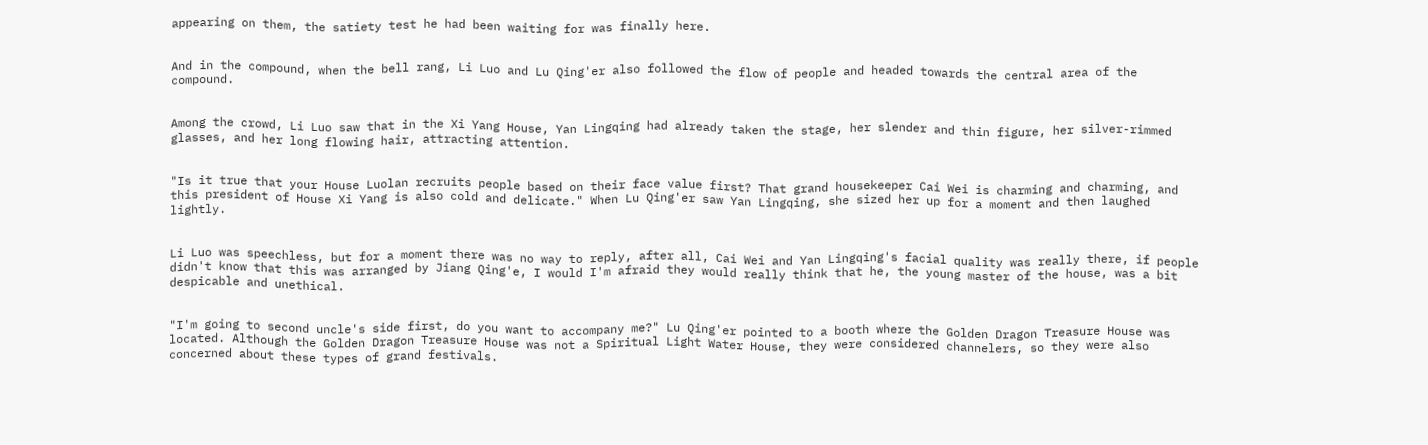appearing on them, the satiety test he had been waiting for was finally here.


And in the compound, when the bell rang, Li Luo and Lu Qing'er also followed the flow of people and headed towards the central area of the compound.


Among the crowd, Li Luo saw that in the Xi Yang House, Yan Lingqing had already taken the stage, her slender and thin figure, her silver-rimmed glasses, and her long flowing hair, attracting attention.


"Is it true that your House Luolan recruits people based on their face value first? That grand housekeeper Cai Wei is charming and charming, and this president of House Xi Yang is also cold and delicate." When Lu Qing'er saw Yan Lingqing, she sized her up for a moment and then laughed lightly.


Li Luo was speechless, but for a moment there was no way to reply, after all, Cai Wei and Yan Lingqing's facial quality was really there, if people didn't know that this was arranged by Jiang Qing'e, I would I'm afraid they would really think that he, the young master of the house, was a bit despicable and unethical.


"I'm going to second uncle's side first, do you want to accompany me?" Lu Qing'er pointed to a booth where the Golden Dragon Treasure House was located. Although the Golden Dragon Treasure House was not a Spiritual Light Water House, they were considered channelers, so they were also concerned about these types of grand festivals.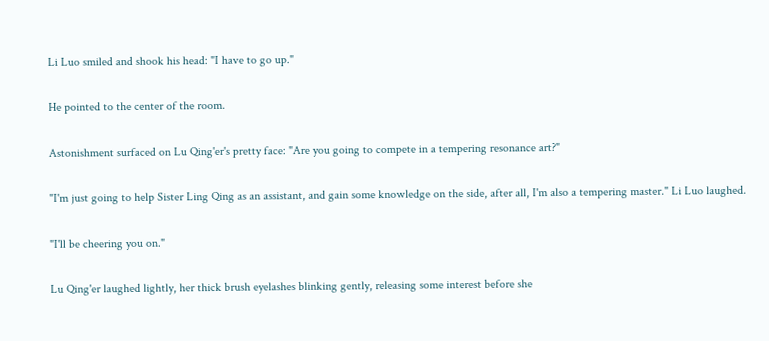Li Luo smiled and shook his head: "I have to go up."


He pointed to the center of the room.


Astonishment surfaced on Lu Qing'er's pretty face: "Are you going to compete in a tempering resonance art?"


"I'm just going to help Sister Ling Qing as an assistant, and gain some knowledge on the side, after all, I'm also a tempering master." Li Luo laughed.


"I'll be cheering you on."


Lu Qing'er laughed lightly, her thick brush eyelashes blinking gently, releasing some interest before she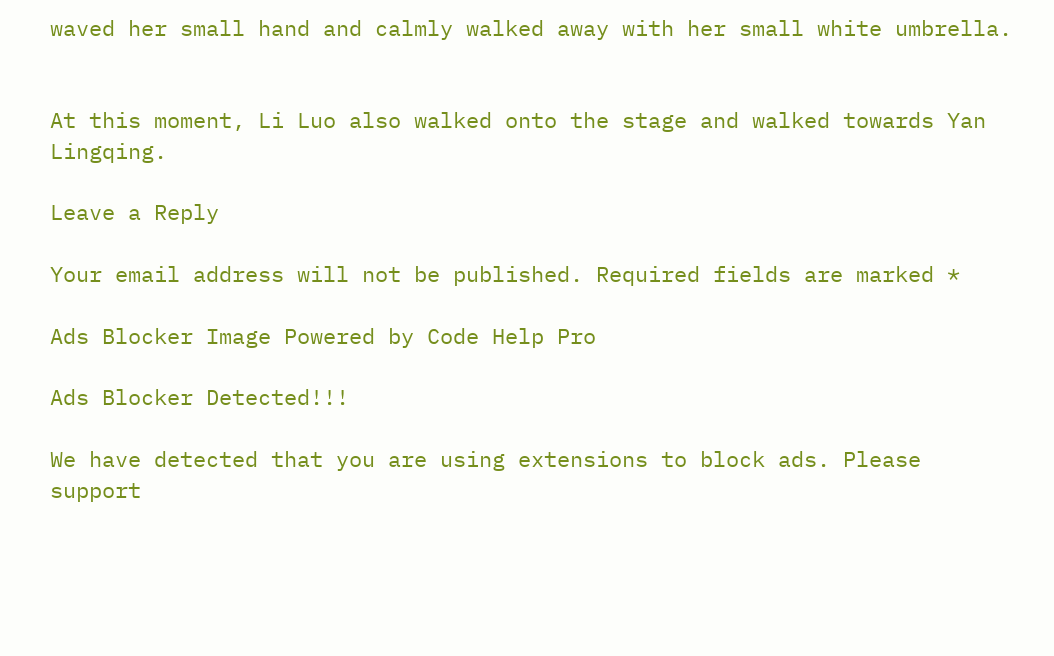waved her small hand and calmly walked away with her small white umbrella.


At this moment, Li Luo also walked onto the stage and walked towards Yan Lingqing.

Leave a Reply

Your email address will not be published. Required fields are marked *

Ads Blocker Image Powered by Code Help Pro

Ads Blocker Detected!!!

We have detected that you are using extensions to block ads. Please support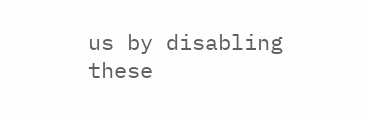us by disabling these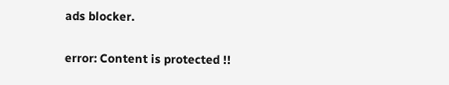ads blocker.

error: Content is protected !!